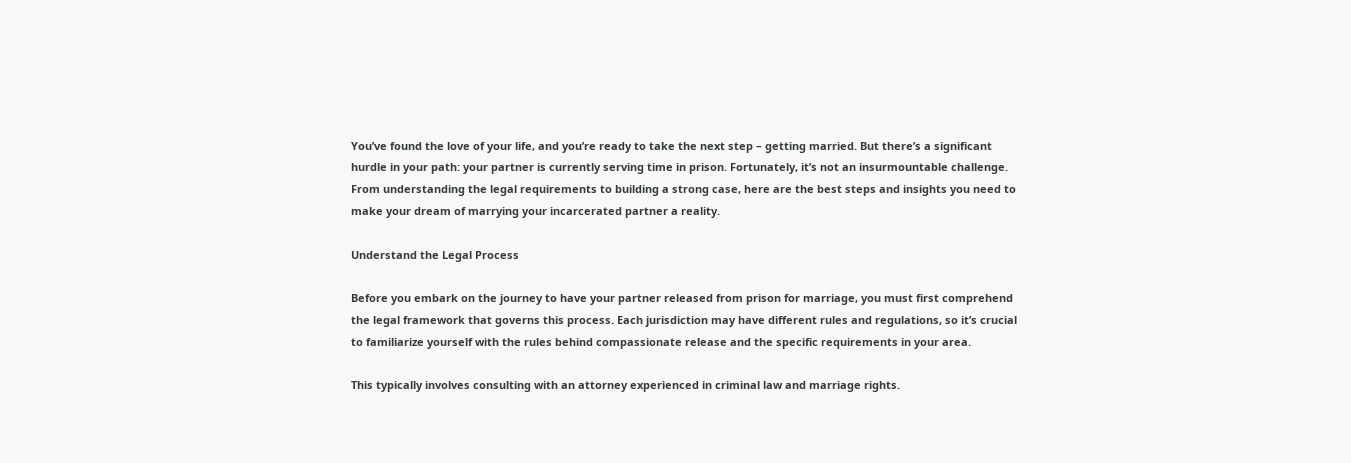You’ve found the love of your life, and you’re ready to take the next step – getting married. But there’s a significant hurdle in your path: your partner is currently serving time in prison. Fortunately, it’s not an insurmountable challenge. From understanding the legal requirements to building a strong case, here are the best steps and insights you need to make your dream of marrying your incarcerated partner a reality.

Understand the Legal Process

Before you embark on the journey to have your partner released from prison for marriage, you must first comprehend the legal framework that governs this process. Each jurisdiction may have different rules and regulations, so it’s crucial to familiarize yourself with the rules behind compassionate release and the specific requirements in your area.

This typically involves consulting with an attorney experienced in criminal law and marriage rights.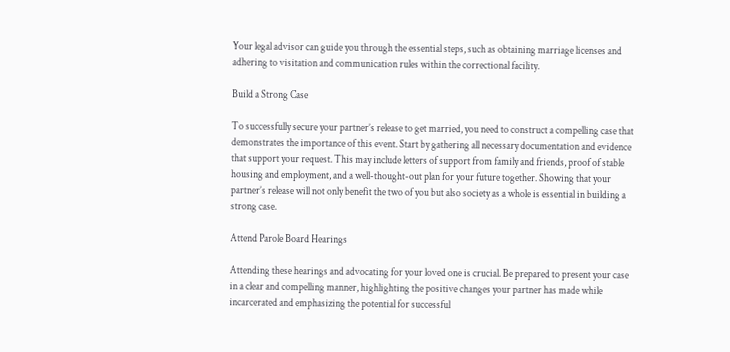Your legal advisor can guide you through the essential steps, such as obtaining marriage licenses and adhering to visitation and communication rules within the correctional facility.

Build a Strong Case

To successfully secure your partner’s release to get married, you need to construct a compelling case that demonstrates the importance of this event. Start by gathering all necessary documentation and evidence that support your request. This may include letters of support from family and friends, proof of stable housing and employment, and a well-thought-out plan for your future together. Showing that your partner’s release will not only benefit the two of you but also society as a whole is essential in building a strong case.

Attend Parole Board Hearings

Attending these hearings and advocating for your loved one is crucial. Be prepared to present your case in a clear and compelling manner, highlighting the positive changes your partner has made while incarcerated and emphasizing the potential for successful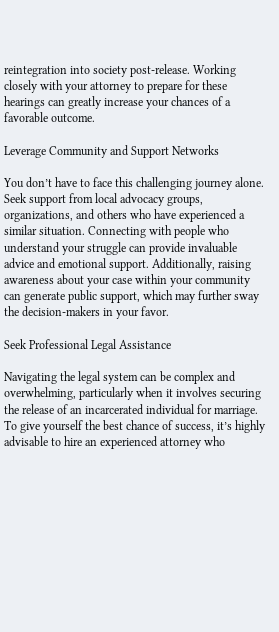reintegration into society post-release. Working closely with your attorney to prepare for these hearings can greatly increase your chances of a favorable outcome.

Leverage Community and Support Networks

You don’t have to face this challenging journey alone. Seek support from local advocacy groups, organizations, and others who have experienced a similar situation. Connecting with people who understand your struggle can provide invaluable advice and emotional support. Additionally, raising awareness about your case within your community can generate public support, which may further sway the decision-makers in your favor.

Seek Professional Legal Assistance

Navigating the legal system can be complex and overwhelming, particularly when it involves securing the release of an incarcerated individual for marriage. To give yourself the best chance of success, it’s highly advisable to hire an experienced attorney who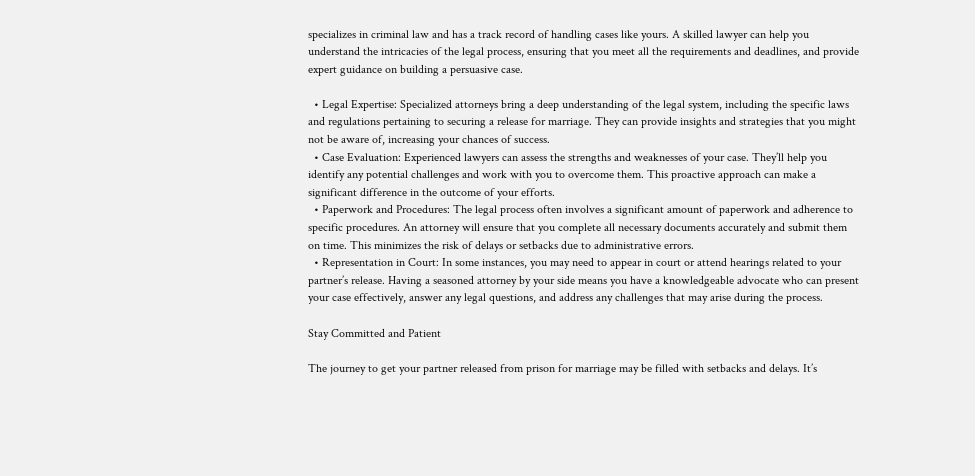specializes in criminal law and has a track record of handling cases like yours. A skilled lawyer can help you understand the intricacies of the legal process, ensuring that you meet all the requirements and deadlines, and provide expert guidance on building a persuasive case.

  • Legal Expertise: Specialized attorneys bring a deep understanding of the legal system, including the specific laws and regulations pertaining to securing a release for marriage. They can provide insights and strategies that you might not be aware of, increasing your chances of success.
  • Case Evaluation: Experienced lawyers can assess the strengths and weaknesses of your case. They’ll help you identify any potential challenges and work with you to overcome them. This proactive approach can make a significant difference in the outcome of your efforts.
  • Paperwork and Procedures: The legal process often involves a significant amount of paperwork and adherence to specific procedures. An attorney will ensure that you complete all necessary documents accurately and submit them on time. This minimizes the risk of delays or setbacks due to administrative errors.
  • Representation in Court: In some instances, you may need to appear in court or attend hearings related to your partner’s release. Having a seasoned attorney by your side means you have a knowledgeable advocate who can present your case effectively, answer any legal questions, and address any challenges that may arise during the process.

Stay Committed and Patient

The journey to get your partner released from prison for marriage may be filled with setbacks and delays. It’s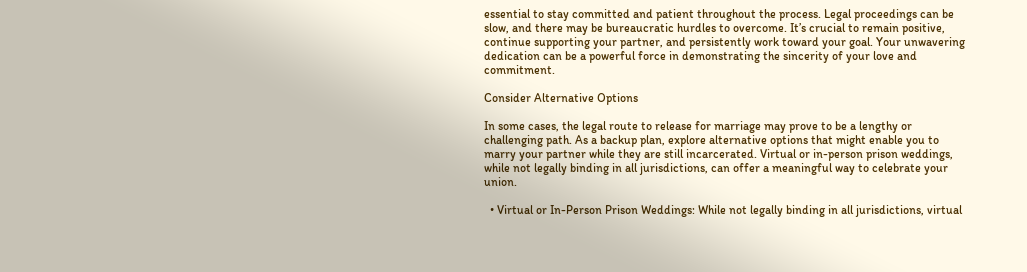essential to stay committed and patient throughout the process. Legal proceedings can be slow, and there may be bureaucratic hurdles to overcome. It’s crucial to remain positive, continue supporting your partner, and persistently work toward your goal. Your unwavering dedication can be a powerful force in demonstrating the sincerity of your love and commitment.

Consider Alternative Options

In some cases, the legal route to release for marriage may prove to be a lengthy or challenging path. As a backup plan, explore alternative options that might enable you to marry your partner while they are still incarcerated. Virtual or in-person prison weddings, while not legally binding in all jurisdictions, can offer a meaningful way to celebrate your union.

  • Virtual or In-Person Prison Weddings: While not legally binding in all jurisdictions, virtual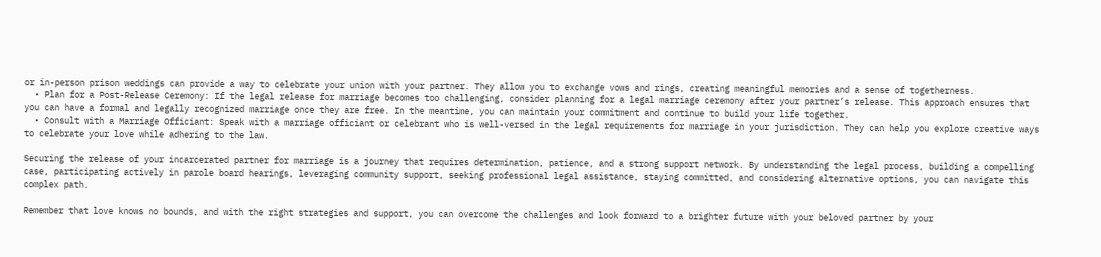or in-person prison weddings can provide a way to celebrate your union with your partner. They allow you to exchange vows and rings, creating meaningful memories and a sense of togetherness.
  • Plan for a Post-Release Ceremony: If the legal release for marriage becomes too challenging, consider planning for a legal marriage ceremony after your partner’s release. This approach ensures that you can have a formal and legally recognized marriage once they are free. In the meantime, you can maintain your commitment and continue to build your life together.
  • Consult with a Marriage Officiant: Speak with a marriage officiant or celebrant who is well-versed in the legal requirements for marriage in your jurisdiction. They can help you explore creative ways to celebrate your love while adhering to the law.

Securing the release of your incarcerated partner for marriage is a journey that requires determination, patience, and a strong support network. By understanding the legal process, building a compelling case, participating actively in parole board hearings, leveraging community support, seeking professional legal assistance, staying committed, and considering alternative options, you can navigate this complex path.

Remember that love knows no bounds, and with the right strategies and support, you can overcome the challenges and look forward to a brighter future with your beloved partner by your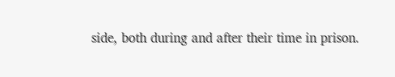side, both during and after their time in prison.